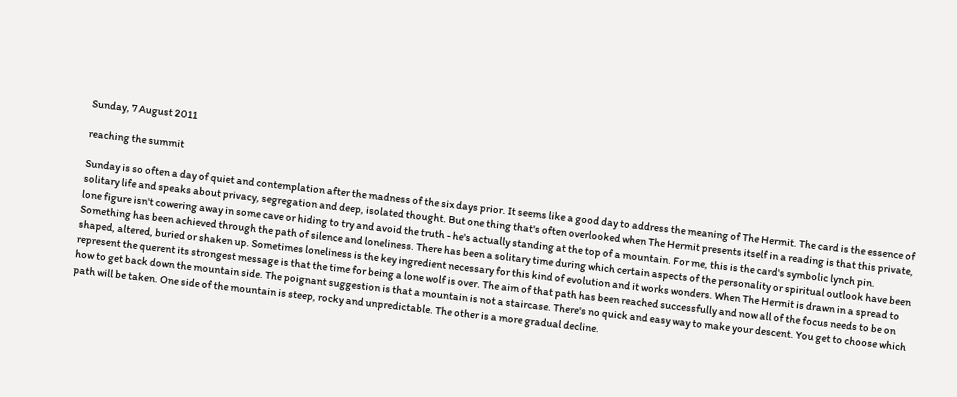Sunday, 7 August 2011

reaching the summit

Sunday is so often a day of quiet and contemplation after the madness of the six days prior. It seems like a good day to address the meaning of The Hermit. The card is the essence of solitary life and speaks about privacy, segregation and deep, isolated thought. But one thing that's often overlooked when The Hermit presents itself in a reading is that this private, lone figure isn't cowering away in some cave or hiding to try and avoid the truth - he's actually standing at the top of a mountain. For me, this is the card's symbolic lynch pin. Something has been achieved through the path of silence and loneliness. There has been a solitary time during which certain aspects of the personality or spiritual outlook have been shaped, altered, buried or shaken up. Sometimes loneliness is the key ingredient necessary for this kind of evolution and it works wonders. When The Hermit is drawn in a spread to represent the querent its strongest message is that the time for being a lone wolf is over. The aim of that path has been reached successfully and now all of the focus needs to be on how to get back down the mountain side. The poignant suggestion is that a mountain is not a staircase. There's no quick and easy way to make your descent. You get to choose which path will be taken. One side of the mountain is steep, rocky and unpredictable. The other is a more gradual decline.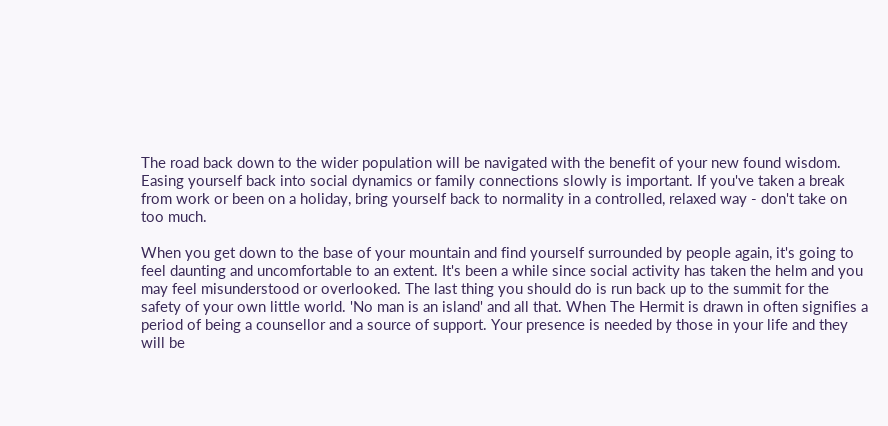The road back down to the wider population will be navigated with the benefit of your new found wisdom. Easing yourself back into social dynamics or family connections slowly is important. If you've taken a break from work or been on a holiday, bring yourself back to normality in a controlled, relaxed way - don't take on too much.

When you get down to the base of your mountain and find yourself surrounded by people again, it's going to feel daunting and uncomfortable to an extent. It's been a while since social activity has taken the helm and you may feel misunderstood or overlooked. The last thing you should do is run back up to the summit for the safety of your own little world. 'No man is an island' and all that. When The Hermit is drawn in often signifies a period of being a counsellor and a source of support. Your presence is needed by those in your life and they will be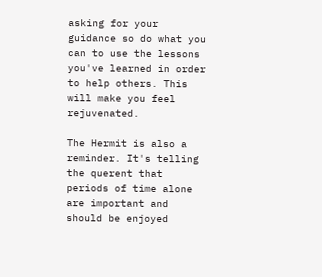asking for your guidance so do what you can to use the lessons you've learned in order to help others. This will make you feel rejuvenated.

The Hermit is also a reminder. It's telling the querent that periods of time alone are important and should be enjoyed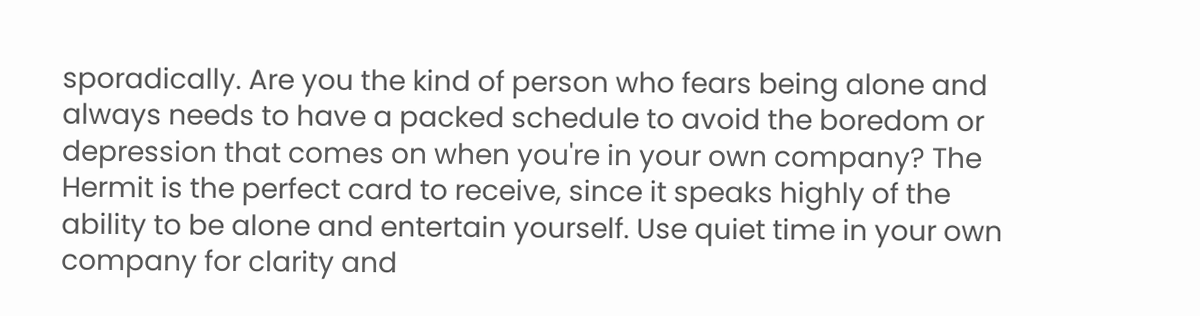sporadically. Are you the kind of person who fears being alone and always needs to have a packed schedule to avoid the boredom or depression that comes on when you're in your own company? The Hermit is the perfect card to receive, since it speaks highly of the ability to be alone and entertain yourself. Use quiet time in your own company for clarity and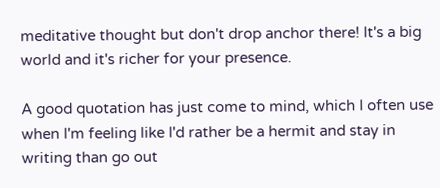meditative thought but don't drop anchor there! It's a big world and it's richer for your presence.

A good quotation has just come to mind, which I often use when I'm feeling like I'd rather be a hermit and stay in writing than go out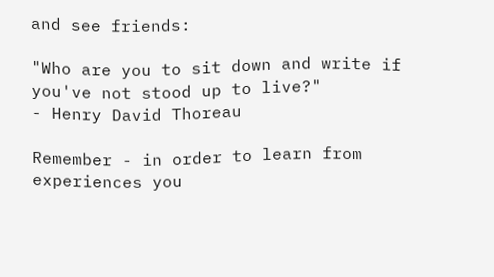and see friends:

"Who are you to sit down and write if you've not stood up to live?"
- Henry David Thoreau

Remember - in order to learn from experiences you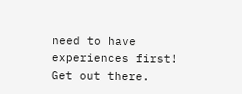need to have experiences first! Get out there.